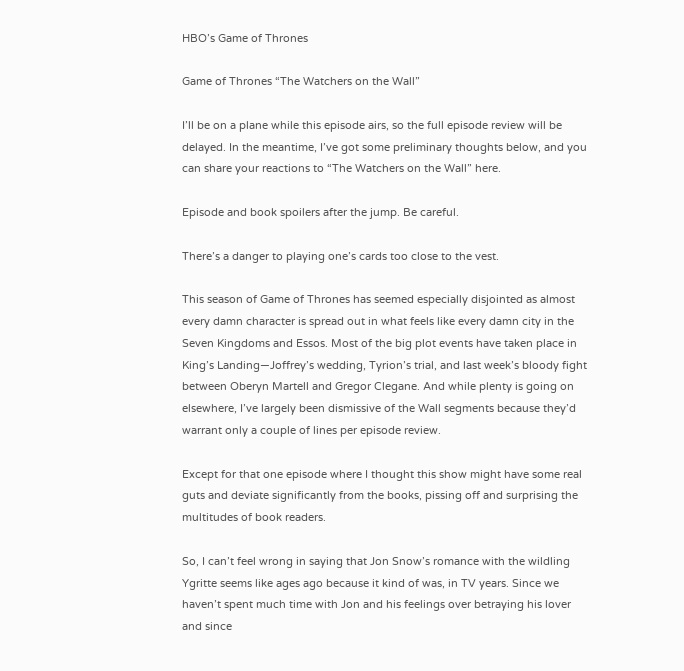HBO’s Game of Thrones

Game of Thrones “The Watchers on the Wall”

I’ll be on a plane while this episode airs, so the full episode review will be delayed. In the meantime, I’ve got some preliminary thoughts below, and you can share your reactions to “The Watchers on the Wall” here.

Episode and book spoilers after the jump. Be careful.

There’s a danger to playing one’s cards too close to the vest.

This season of Game of Thrones has seemed especially disjointed as almost every damn character is spread out in what feels like every damn city in the Seven Kingdoms and Essos. Most of the big plot events have taken place in King’s Landing—Joffrey’s wedding, Tyrion’s trial, and last week’s bloody fight between Oberyn Martell and Gregor Clegane. And while plenty is going on elsewhere, I’ve largely been dismissive of the Wall segments because they’d warrant only a couple of lines per episode review.

Except for that one episode where I thought this show might have some real guts and deviate significantly from the books, pissing off and surprising the multitudes of book readers.

So, I can’t feel wrong in saying that Jon Snow’s romance with the wildling Ygritte seems like ages ago because it kind of was, in TV years. Since we haven’t spent much time with Jon and his feelings over betraying his lover and since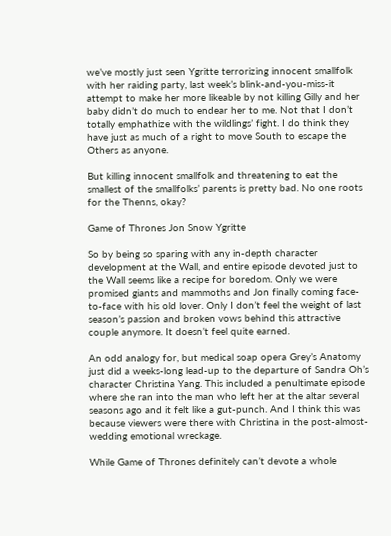we’ve mostly just seen Ygritte terrorizing innocent smallfolk with her raiding party, last week’s blink-and-you-miss-it attempt to make her more likeable by not killing Gilly and her baby didn’t do much to endear her to me. Not that I don’t totally emphathize with the wildlings’ fight. I do think they have just as much of a right to move South to escape the Others as anyone.

But killing innocent smallfolk and threatening to eat the smallest of the smallfolks’ parents is pretty bad. No one roots for the Thenns, okay?

Game of Thrones Jon Snow Ygritte

So by being so sparing with any in-depth character development at the Wall, and entire episode devoted just to the Wall seems like a recipe for boredom. Only we were promised giants and mammoths and Jon finally coming face-to-face with his old lover. Only I don’t feel the weight of last season’s passion and broken vows behind this attractive couple anymore. It doesn’t feel quite earned.

An odd analogy for, but medical soap opera Grey’s Anatomy just did a weeks-long lead-up to the departure of Sandra Oh’s character Christina Yang. This included a penultimate episode where she ran into the man who left her at the altar several seasons ago and it felt like a gut-punch. And I think this was because viewers were there with Christina in the post-almost-wedding emotional wreckage.

While Game of Thrones definitely can’t devote a whole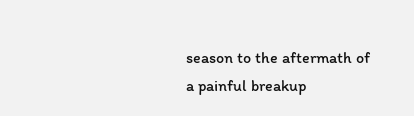season to the aftermath of a painful breakup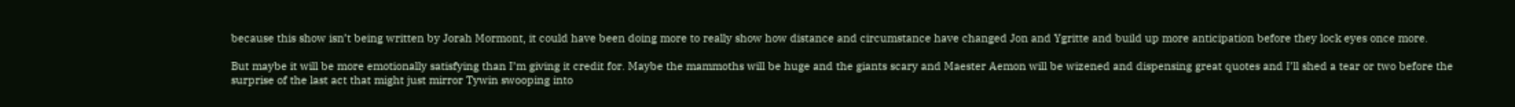because this show isn’t being written by Jorah Mormont, it could have been doing more to really show how distance and circumstance have changed Jon and Ygritte and build up more anticipation before they lock eyes once more.

But maybe it will be more emotionally satisfying than I’m giving it credit for. Maybe the mammoths will be huge and the giants scary and Maester Aemon will be wizened and dispensing great quotes and I’ll shed a tear or two before the surprise of the last act that might just mirror Tywin swooping into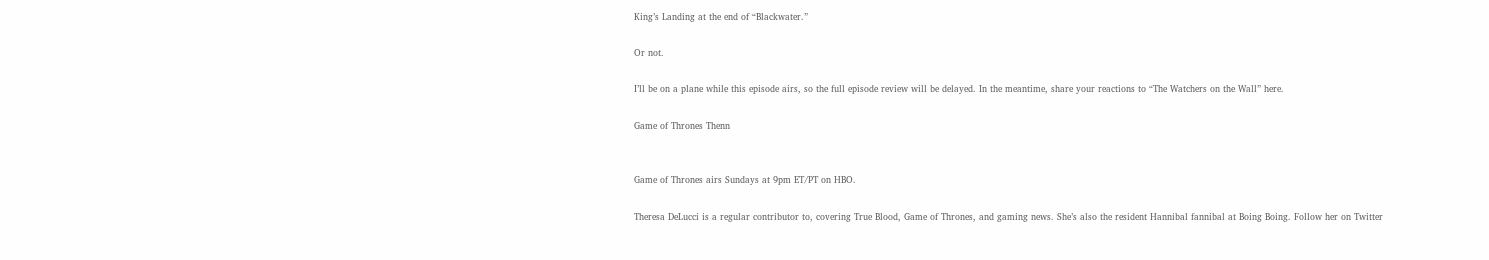King’s Landing at the end of “Blackwater.”

Or not.

I’ll be on a plane while this episode airs, so the full episode review will be delayed. In the meantime, share your reactions to “The Watchers on the Wall” here.

Game of Thrones Thenn


Game of Thrones airs Sundays at 9pm ET/PT on HBO.

Theresa DeLucci is a regular contributor to, covering True Blood, Game of Thrones, and gaming news. She’s also the resident Hannibal fannibal at Boing Boing. Follow her on Twitter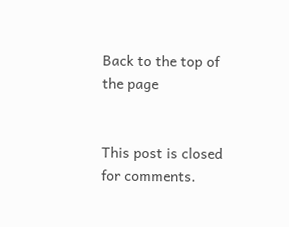Back to the top of the page


This post is closed for comments.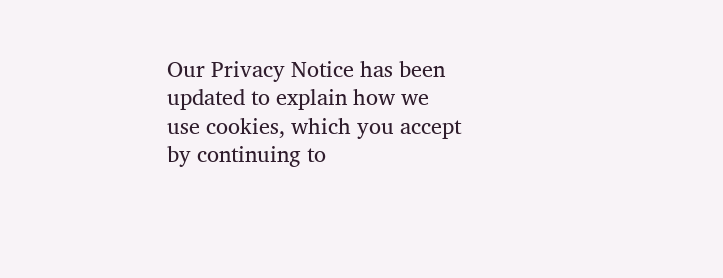Our Privacy Notice has been updated to explain how we use cookies, which you accept by continuing to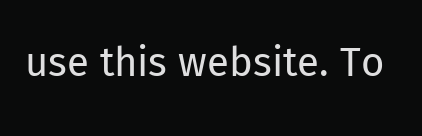use this website. To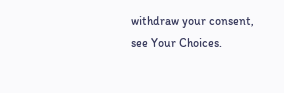withdraw your consent, see Your Choices.